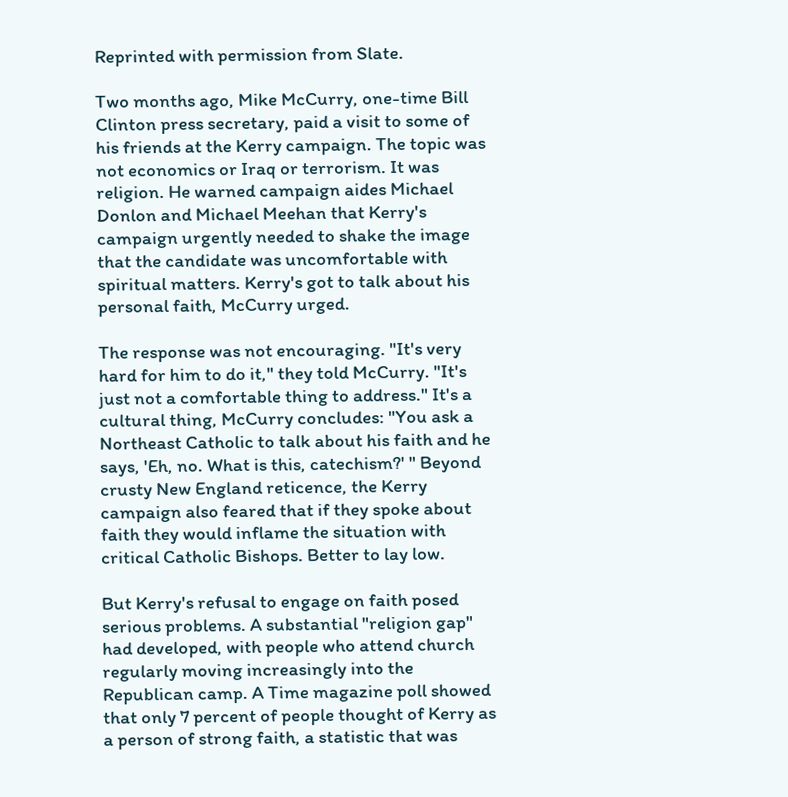Reprinted with permission from Slate.

Two months ago, Mike McCurry, one-time Bill Clinton press secretary, paid a visit to some of his friends at the Kerry campaign. The topic was not economics or Iraq or terrorism. It was religion. He warned campaign aides Michael Donlon and Michael Meehan that Kerry's campaign urgently needed to shake the image that the candidate was uncomfortable with spiritual matters. Kerry's got to talk about his personal faith, McCurry urged.

The response was not encouraging. "It's very hard for him to do it," they told McCurry. "It's just not a comfortable thing to address." It's a cultural thing, McCurry concludes: "You ask a Northeast Catholic to talk about his faith and he says, 'Eh, no. What is this, catechism?' " Beyond crusty New England reticence, the Kerry campaign also feared that if they spoke about faith they would inflame the situation with critical Catholic Bishops. Better to lay low.

But Kerry's refusal to engage on faith posed serious problems. A substantial "religion gap" had developed, with people who attend church regularly moving increasingly into the Republican camp. A Time magazine poll showed that only 7 percent of people thought of Kerry as a person of strong faith, a statistic that was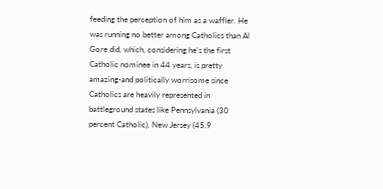feeding the perception of him as a waffler. He was running no better among Catholics than Al Gore did, which, considering he's the first Catholic nominee in 44 years, is pretty amazing-and politically worrisome since Catholics are heavily represented in battleground states like Pennsylvania (30 percent Catholic), New Jersey (45.9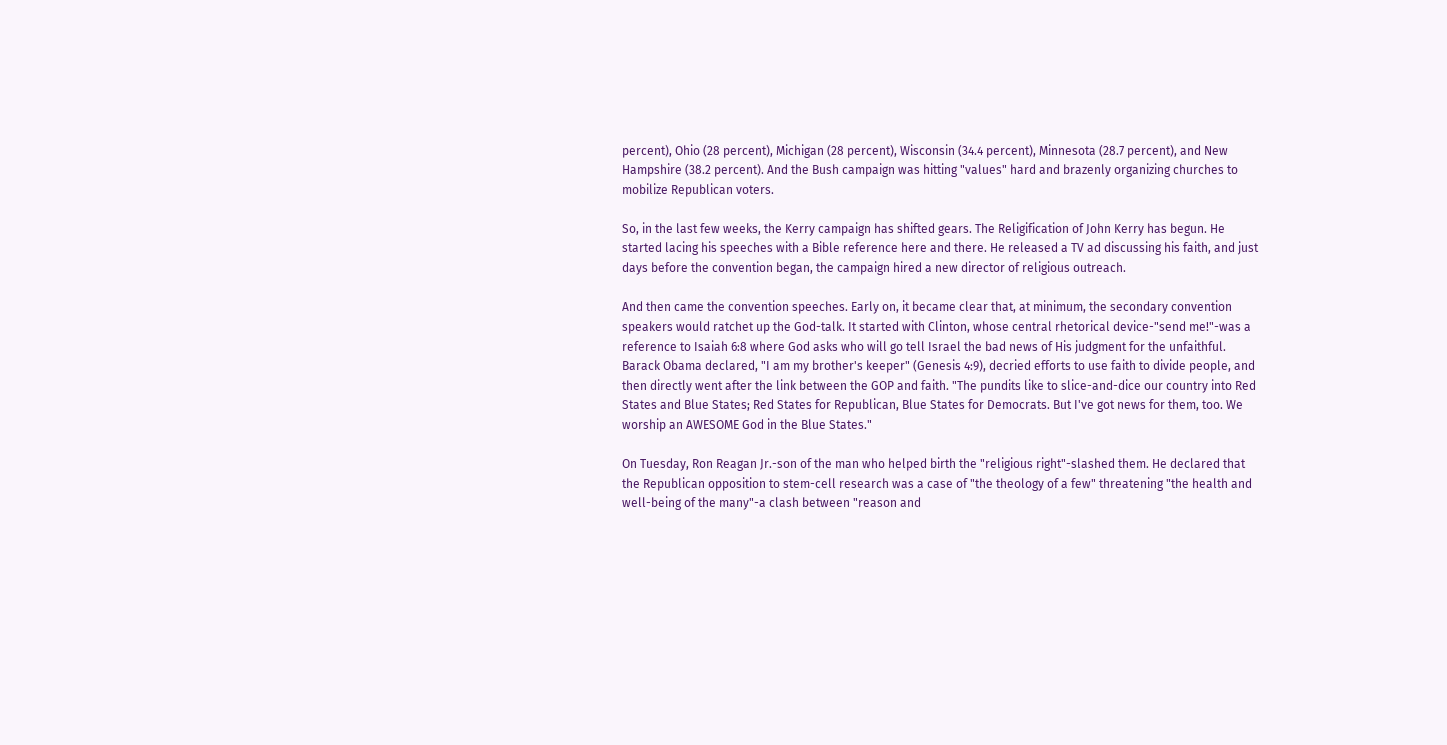percent), Ohio (28 percent), Michigan (28 percent), Wisconsin (34.4 percent), Minnesota (28.7 percent), and New Hampshire (38.2 percent). And the Bush campaign was hitting "values" hard and brazenly organizing churches to mobilize Republican voters.

So, in the last few weeks, the Kerry campaign has shifted gears. The Religification of John Kerry has begun. He started lacing his speeches with a Bible reference here and there. He released a TV ad discussing his faith, and just days before the convention began, the campaign hired a new director of religious outreach.

And then came the convention speeches. Early on, it became clear that, at minimum, the secondary convention speakers would ratchet up the God-talk. It started with Clinton, whose central rhetorical device-"send me!"-was a reference to Isaiah 6:8 where God asks who will go tell Israel the bad news of His judgment for the unfaithful. Barack Obama declared, "I am my brother's keeper" (Genesis 4:9), decried efforts to use faith to divide people, and then directly went after the link between the GOP and faith. "The pundits like to slice-and-dice our country into Red States and Blue States; Red States for Republican, Blue States for Democrats. But I've got news for them, too. We worship an AWESOME God in the Blue States."

On Tuesday, Ron Reagan Jr.-son of the man who helped birth the "religious right"-slashed them. He declared that the Republican opposition to stem-cell research was a case of "the theology of a few" threatening "the health and well-being of the many"-a clash between "reason and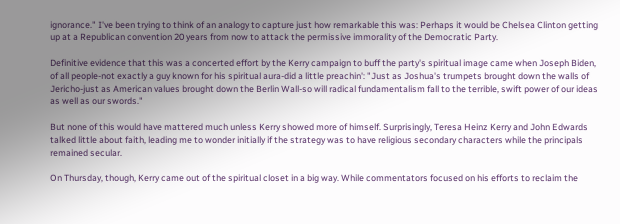ignorance." I've been trying to think of an analogy to capture just how remarkable this was: Perhaps it would be Chelsea Clinton getting up at a Republican convention 20 years from now to attack the permissive immorality of the Democratic Party.

Definitive evidence that this was a concerted effort by the Kerry campaign to buff the party's spiritual image came when Joseph Biden, of all people-not exactly a guy known for his spiritual aura-did a little preachin': "Just as Joshua's trumpets brought down the walls of Jericho-just as American values brought down the Berlin Wall-so will radical fundamentalism fall to the terrible, swift power of our ideas as well as our swords."

But none of this would have mattered much unless Kerry showed more of himself. Surprisingly, Teresa Heinz Kerry and John Edwards talked little about faith, leading me to wonder initially if the strategy was to have religious secondary characters while the principals remained secular.

On Thursday, though, Kerry came out of the spiritual closet in a big way. While commentators focused on his efforts to reclaim the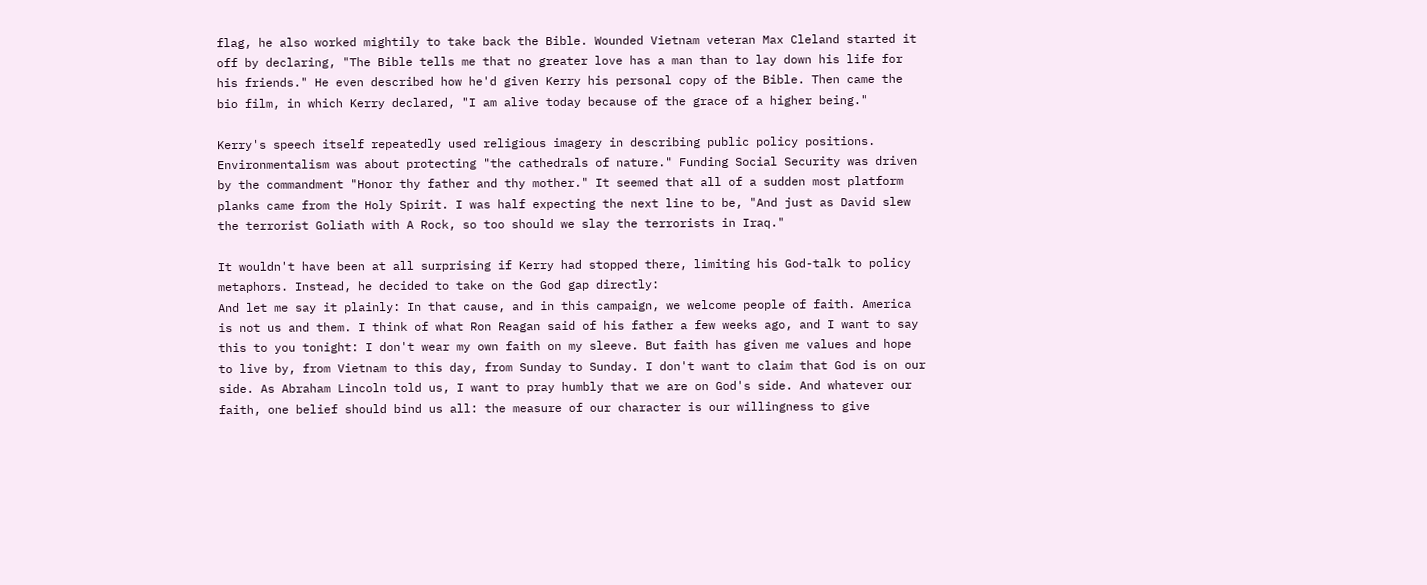flag, he also worked mightily to take back the Bible. Wounded Vietnam veteran Max Cleland started it off by declaring, "The Bible tells me that no greater love has a man than to lay down his life for his friends." He even described how he'd given Kerry his personal copy of the Bible. Then came the bio film, in which Kerry declared, "I am alive today because of the grace of a higher being."

Kerry's speech itself repeatedly used religious imagery in describing public policy positions. Environmentalism was about protecting "the cathedrals of nature." Funding Social Security was driven by the commandment "Honor thy father and thy mother." It seemed that all of a sudden most platform planks came from the Holy Spirit. I was half expecting the next line to be, "And just as David slew the terrorist Goliath with A Rock, so too should we slay the terrorists in Iraq."

It wouldn't have been at all surprising if Kerry had stopped there, limiting his God-talk to policy metaphors. Instead, he decided to take on the God gap directly:
And let me say it plainly: In that cause, and in this campaign, we welcome people of faith. America is not us and them. I think of what Ron Reagan said of his father a few weeks ago, and I want to say this to you tonight: I don't wear my own faith on my sleeve. But faith has given me values and hope to live by, from Vietnam to this day, from Sunday to Sunday. I don't want to claim that God is on our side. As Abraham Lincoln told us, I want to pray humbly that we are on God's side. And whatever our faith, one belief should bind us all: the measure of our character is our willingness to give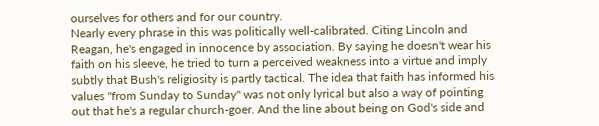ourselves for others and for our country.
Nearly every phrase in this was politically well-calibrated. Citing Lincoln and Reagan, he's engaged in innocence by association. By saying he doesn't wear his faith on his sleeve, he tried to turn a perceived weakness into a virtue and imply subtly that Bush's religiosity is partly tactical. The idea that faith has informed his values "from Sunday to Sunday" was not only lyrical but also a way of pointing out that he's a regular church-goer. And the line about being on God's side and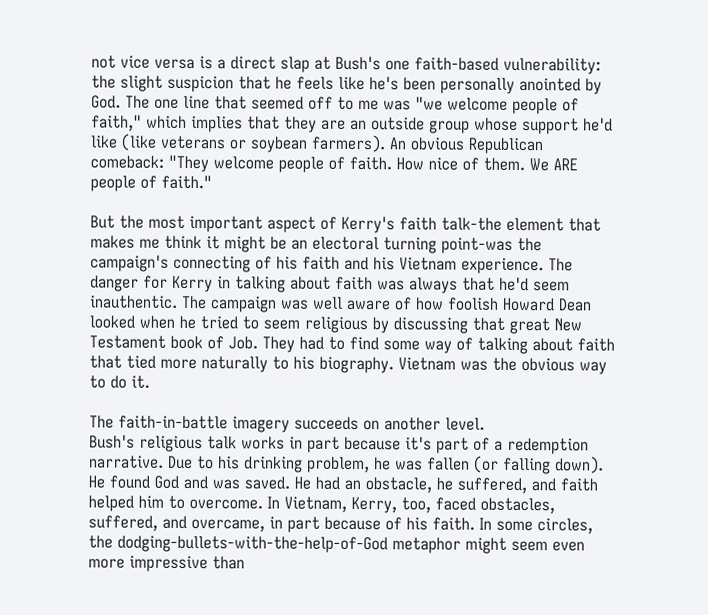not vice versa is a direct slap at Bush's one faith-based vulnerability: the slight suspicion that he feels like he's been personally anointed by God. The one line that seemed off to me was "we welcome people of faith," which implies that they are an outside group whose support he'd like (like veterans or soybean farmers). An obvious Republican comeback: "They welcome people of faith. How nice of them. We ARE people of faith."

But the most important aspect of Kerry's faith talk-the element that makes me think it might be an electoral turning point-was the campaign's connecting of his faith and his Vietnam experience. The danger for Kerry in talking about faith was always that he'd seem inauthentic. The campaign was well aware of how foolish Howard Dean looked when he tried to seem religious by discussing that great New Testament book of Job. They had to find some way of talking about faith that tied more naturally to his biography. Vietnam was the obvious way to do it.

The faith-in-battle imagery succeeds on another level.
Bush's religious talk works in part because it's part of a redemption narrative. Due to his drinking problem, he was fallen (or falling down). He found God and was saved. He had an obstacle, he suffered, and faith helped him to overcome. In Vietnam, Kerry, too, faced obstacles, suffered, and overcame, in part because of his faith. In some circles, the dodging-bullets-with-the-help-of-God metaphor might seem even more impressive than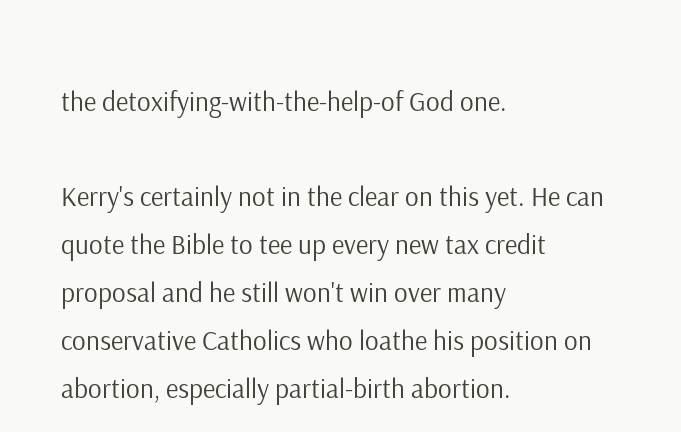the detoxifying-with-the-help-of God one.

Kerry's certainly not in the clear on this yet. He can quote the Bible to tee up every new tax credit proposal and he still won't win over many conservative Catholics who loathe his position on abortion, especially partial-birth abortion.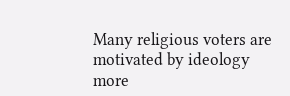Many religious voters are motivated by ideology more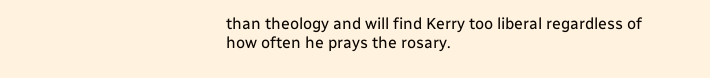than theology and will find Kerry too liberal regardless of how often he prays the rosary.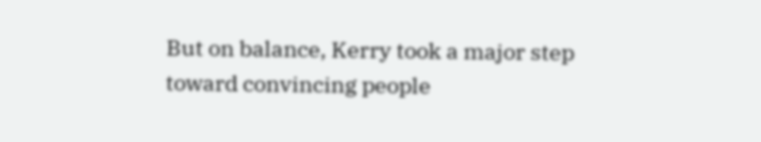But on balance, Kerry took a major step toward convincing people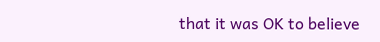that it was OK to believe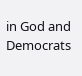in God and Democrats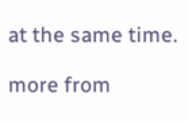at the same time.

more from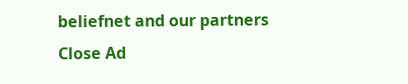beliefnet and our partners
Close Ad